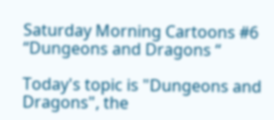Saturday Morning Cartoons #6 “Dungeons and Dragons “

Today's topic is "Dungeons and Dragons", the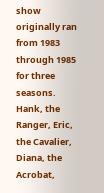show originally ran from 1983 through 1985 for three seasons. Hank, the Ranger, Eric, the Cavalier, Diana, the Acrobat,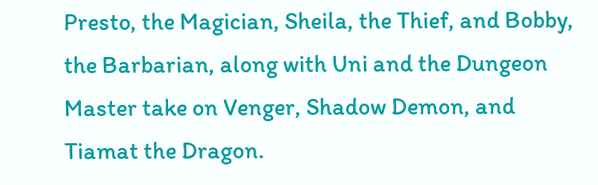Presto, the Magician, Sheila, the Thief, and Bobby, the Barbarian, along with Uni and the Dungeon Master take on Venger, Shadow Demon, and  Tiamat the Dragon.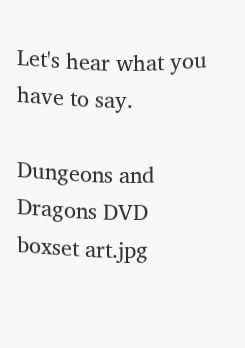Let's hear what you have to say.

Dungeons and Dragons DVD boxset art.jpg